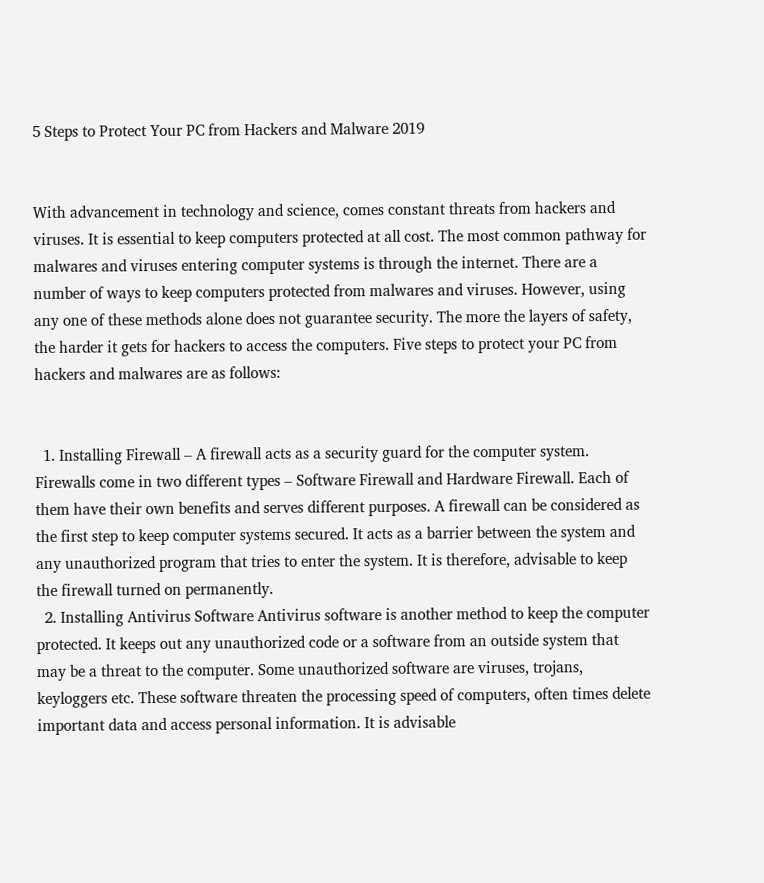5 Steps to Protect Your PC from Hackers and Malware 2019


With advancement in technology and science, comes constant threats from hackers and viruses. It is essential to keep computers protected at all cost. The most common pathway for malwares and viruses entering computer systems is through the internet. There are a number of ways to keep computers protected from malwares and viruses. However, using any one of these methods alone does not guarantee security. The more the layers of safety, the harder it gets for hackers to access the computers. Five steps to protect your PC from hackers and malwares are as follows:


  1. Installing Firewall – A firewall acts as a security guard for the computer system. Firewalls come in two different types – Software Firewall and Hardware Firewall. Each of them have their own benefits and serves different purposes. A firewall can be considered as the first step to keep computer systems secured. It acts as a barrier between the system and any unauthorized program that tries to enter the system. It is therefore, advisable to keep the firewall turned on permanently.
  2. Installing Antivirus Software Antivirus software is another method to keep the computer protected. It keeps out any unauthorized code or a software from an outside system that may be a threat to the computer. Some unauthorized software are viruses, trojans, keyloggers etc. These software threaten the processing speed of computers, often times delete important data and access personal information. It is advisable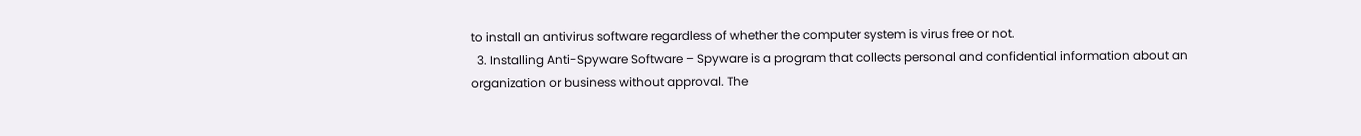to install an antivirus software regardless of whether the computer system is virus free or not.
  3. Installing Anti-Spyware Software – Spyware is a program that collects personal and confidential information about an organization or business without approval. The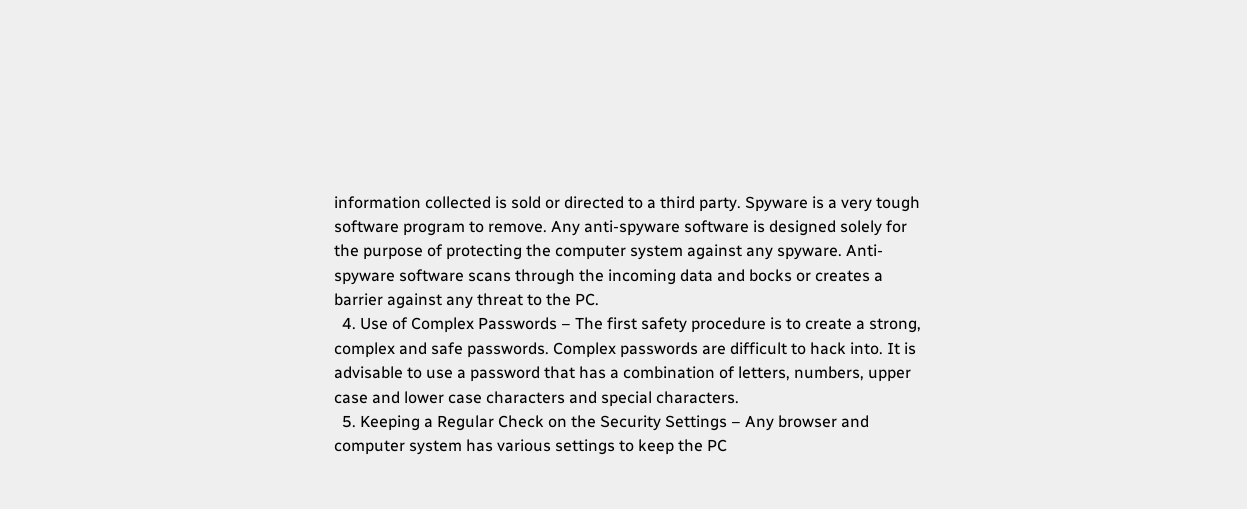information collected is sold or directed to a third party. Spyware is a very tough software program to remove. Any anti-spyware software is designed solely for the purpose of protecting the computer system against any spyware. Anti-spyware software scans through the incoming data and bocks or creates a barrier against any threat to the PC.
  4. Use of Complex Passwords – The first safety procedure is to create a strong, complex and safe passwords. Complex passwords are difficult to hack into. It is advisable to use a password that has a combination of letters, numbers, upper case and lower case characters and special characters.
  5. Keeping a Regular Check on the Security Settings – Any browser and computer system has various settings to keep the PC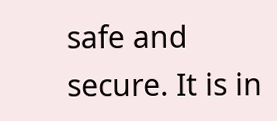safe and secure. It is in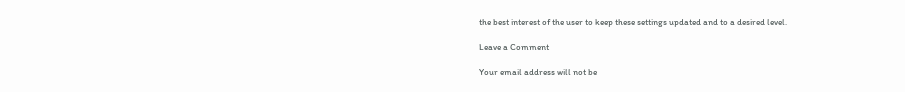the best interest of the user to keep these settings updated and to a desired level.

Leave a Comment

Your email address will not be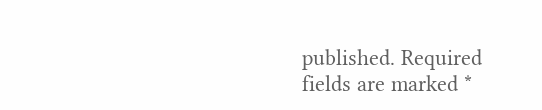published. Required fields are marked *